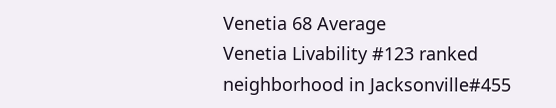Venetia 68 Average
Venetia Livability #123 ranked neighborhood in Jacksonville#455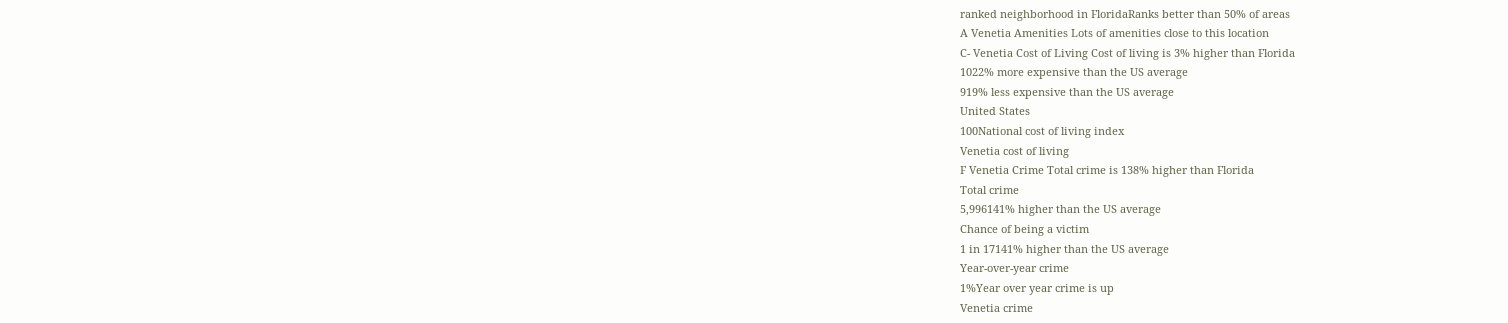ranked neighborhood in FloridaRanks better than 50% of areas
A Venetia Amenities Lots of amenities close to this location
C- Venetia Cost of Living Cost of living is 3% higher than Florida
1022% more expensive than the US average
919% less expensive than the US average
United States
100National cost of living index
Venetia cost of living
F Venetia Crime Total crime is 138% higher than Florida
Total crime
5,996141% higher than the US average
Chance of being a victim
1 in 17141% higher than the US average
Year-over-year crime
1%Year over year crime is up
Venetia crime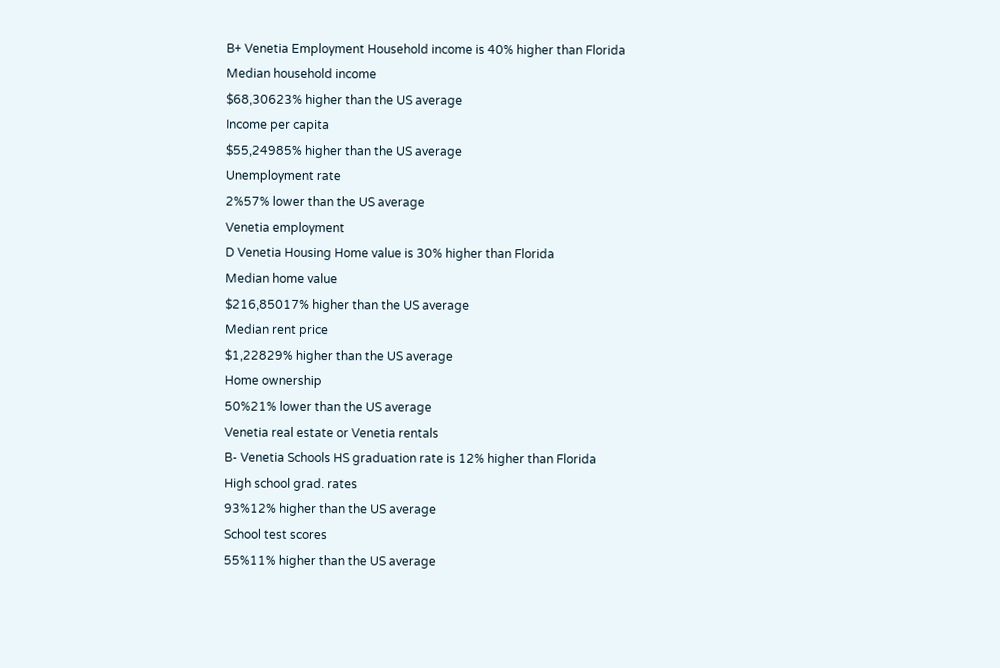B+ Venetia Employment Household income is 40% higher than Florida
Median household income
$68,30623% higher than the US average
Income per capita
$55,24985% higher than the US average
Unemployment rate
2%57% lower than the US average
Venetia employment
D Venetia Housing Home value is 30% higher than Florida
Median home value
$216,85017% higher than the US average
Median rent price
$1,22829% higher than the US average
Home ownership
50%21% lower than the US average
Venetia real estate or Venetia rentals
B- Venetia Schools HS graduation rate is 12% higher than Florida
High school grad. rates
93%12% higher than the US average
School test scores
55%11% higher than the US average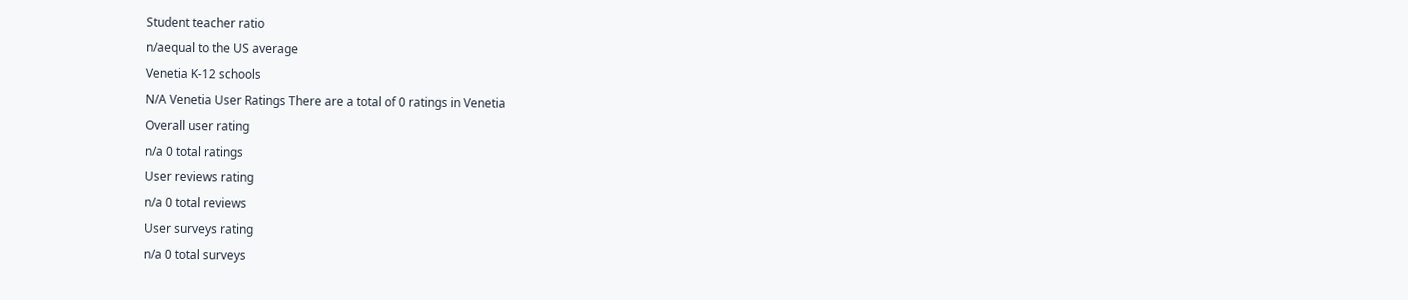Student teacher ratio
n/aequal to the US average
Venetia K-12 schools
N/A Venetia User Ratings There are a total of 0 ratings in Venetia
Overall user rating
n/a 0 total ratings
User reviews rating
n/a 0 total reviews
User surveys rating
n/a 0 total surveys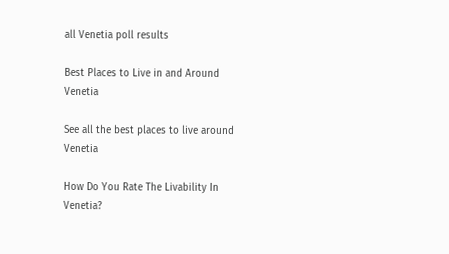all Venetia poll results

Best Places to Live in and Around Venetia

See all the best places to live around Venetia

How Do You Rate The Livability In Venetia?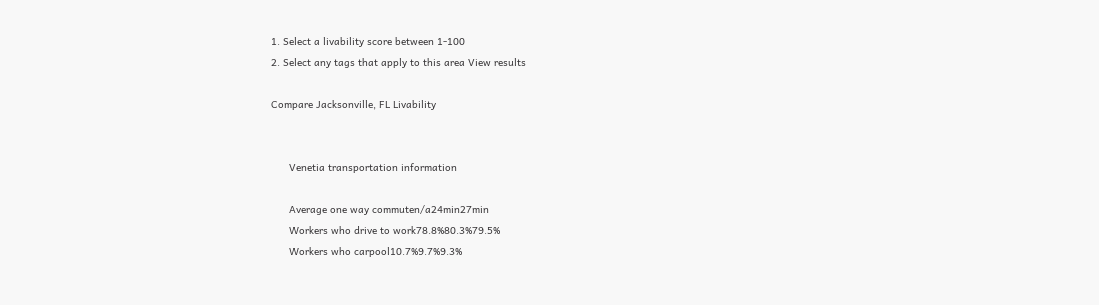1. Select a livability score between 1-100
2. Select any tags that apply to this area View results

Compare Jacksonville, FL Livability


      Venetia transportation information

      Average one way commuten/a24min27min
      Workers who drive to work78.8%80.3%79.5%
      Workers who carpool10.7%9.7%9.3%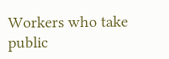Workers who take public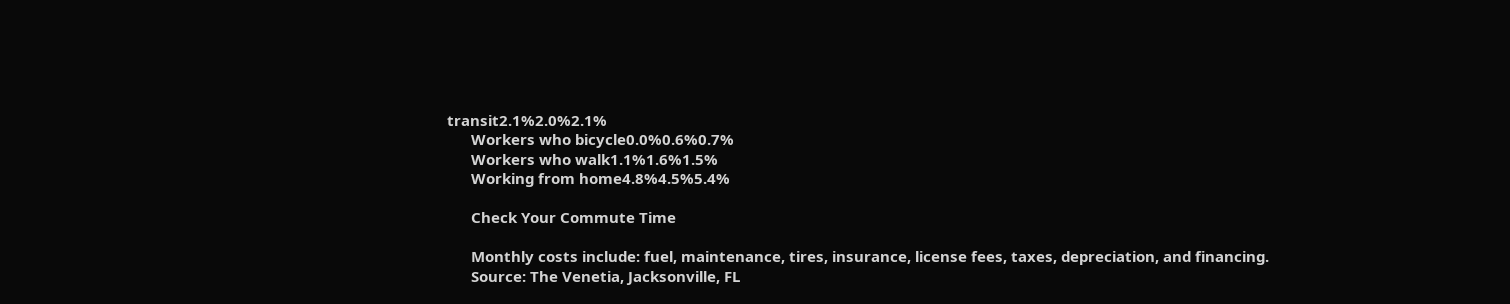transit2.1%2.0%2.1%
      Workers who bicycle0.0%0.6%0.7%
      Workers who walk1.1%1.6%1.5%
      Working from home4.8%4.5%5.4%

      Check Your Commute Time

      Monthly costs include: fuel, maintenance, tires, insurance, license fees, taxes, depreciation, and financing.
      Source: The Venetia, Jacksonville, FL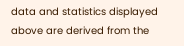data and statistics displayed above are derived from the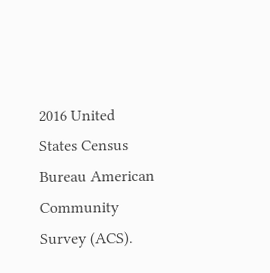2016 United States Census Bureau American Community Survey (ACS).